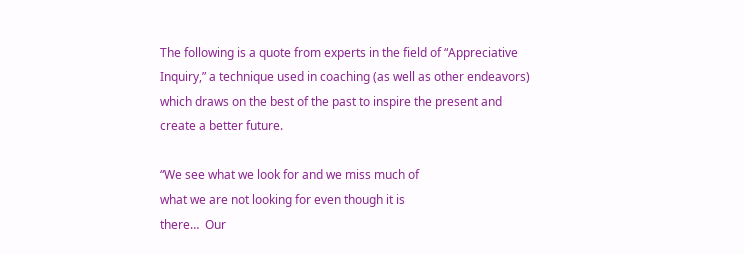The following is a quote from experts in the field of “Appreciative Inquiry,” a technique used in coaching (as well as other endeavors) which draws on the best of the past to inspire the present and create a better future.

“We see what we look for and we miss much of
what we are not looking for even though it is
there…  Our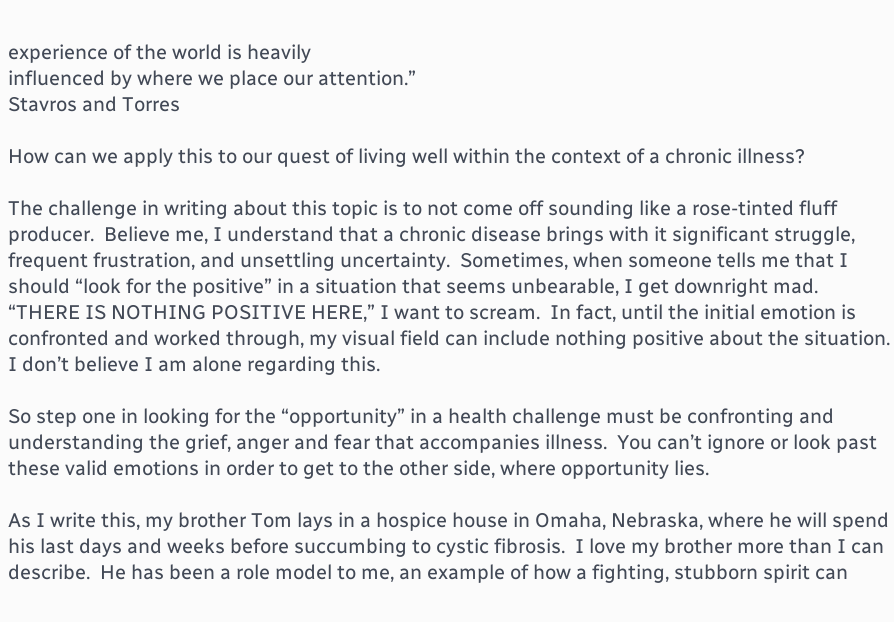experience of the world is heavily
influenced by where we place our attention.”
Stavros and Torres

How can we apply this to our quest of living well within the context of a chronic illness?

The challenge in writing about this topic is to not come off sounding like a rose-tinted fluff producer.  Believe me, I understand that a chronic disease brings with it significant struggle, frequent frustration, and unsettling uncertainty.  Sometimes, when someone tells me that I should “look for the positive” in a situation that seems unbearable, I get downright mad. “THERE IS NOTHING POSITIVE HERE,” I want to scream.  In fact, until the initial emotion is confronted and worked through, my visual field can include nothing positive about the situation.  I don’t believe I am alone regarding this.

So step one in looking for the “opportunity” in a health challenge must be confronting and understanding the grief, anger and fear that accompanies illness.  You can’t ignore or look past these valid emotions in order to get to the other side, where opportunity lies.

As I write this, my brother Tom lays in a hospice house in Omaha, Nebraska, where he will spend his last days and weeks before succumbing to cystic fibrosis.  I love my brother more than I can describe.  He has been a role model to me, an example of how a fighting, stubborn spirit can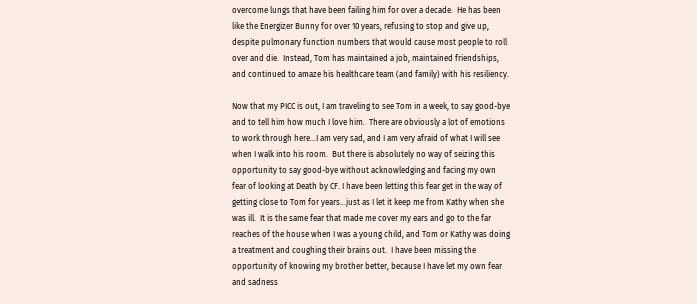overcome lungs that have been failing him for over a decade.  He has been like the Energizer Bunny for over 10 years, refusing to stop and give up, despite pulmonary function numbers that would cause most people to roll over and die.  Instead, Tom has maintained a job, maintained friendships, and continued to amaze his healthcare team (and family) with his resiliency.

Now that my PICC is out, I am traveling to see Tom in a week, to say good-bye and to tell him how much I love him.  There are obviously a lot of emotions to work through here…I am very sad, and I am very afraid of what I will see when I walk into his room.  But there is absolutely no way of seizing this opportunity to say good-bye without acknowledging and facing my own fear of looking at Death by CF. I have been letting this fear get in the way of getting close to Tom for years…just as I let it keep me from Kathy when she was ill.  It is the same fear that made me cover my ears and go to the far reaches of the house when I was a young child, and Tom or Kathy was doing a treatment and coughing their brains out.  I have been missing the opportunity of knowing my brother better, because I have let my own fear and sadness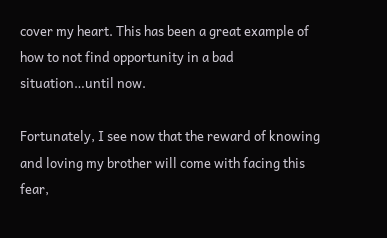cover my heart. This has been a great example of how to not find opportunity in a bad situation…until now.

Fortunately, I see now that the reward of knowing and loving my brother will come with facing this fear,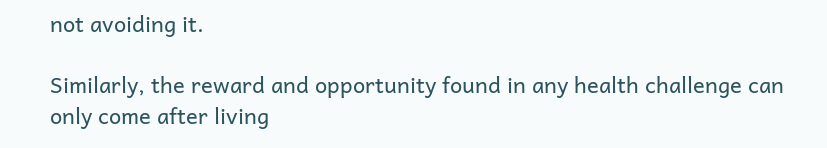not avoiding it.

Similarly, the reward and opportunity found in any health challenge can only come after living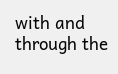with and through the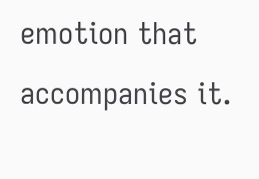emotion that accompanies it.